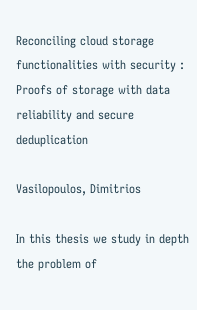Reconciling cloud storage functionalities with security : Proofs of storage with data reliability and secure deduplication

Vasilopoulos, Dimitrios

In this thesis we study in depth the problem of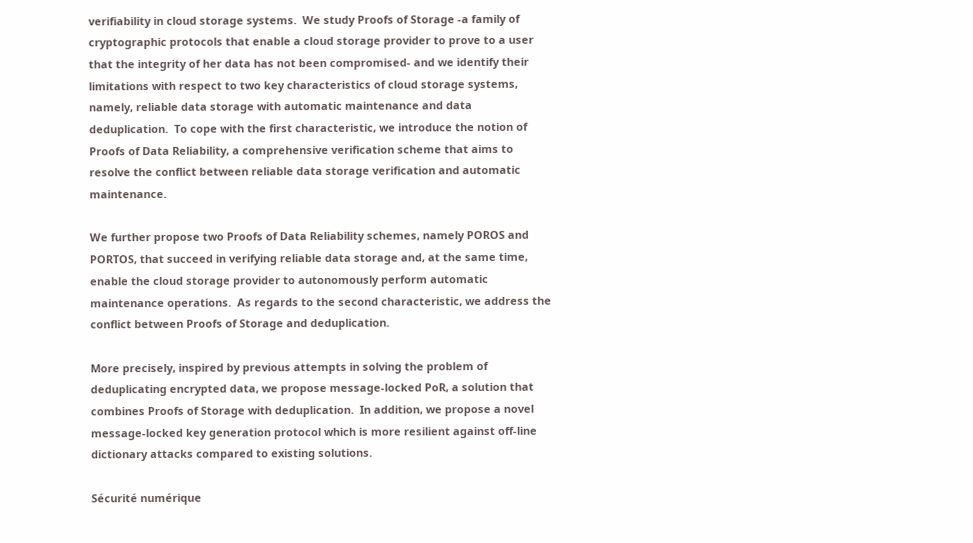verifiability in cloud storage systems.  We study Proofs of Storage -a family of cryptographic protocols that enable a cloud storage provider to prove to a user that the integrity of her data has not been compromised- and we identify their limitations with respect to two key characteristics of cloud storage systems, namely, reliable data storage with automatic maintenance and data deduplication.  To cope with the first characteristic, we introduce the notion of Proofs of Data Reliability, a comprehensive verification scheme that aims to resolve the conflict between reliable data storage verification and automatic maintenance.

We further propose two Proofs of Data Reliability schemes, namely POROS and PORTOS, that succeed in verifying reliable data storage and, at the same time, enable the cloud storage provider to autonomously perform automatic maintenance operations.  As regards to the second characteristic, we address the conflict between Proofs of Storage and deduplication.

More precisely, inspired by previous attempts in solving the problem of deduplicating encrypted data, we propose message-locked PoR, a solution that combines Proofs of Storage with deduplication.  In addition, we propose a novel message-locked key generation protocol which is more resilient against off-line dictionary attacks compared to existing solutions.

Sécurité numérique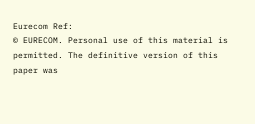Eurecom Ref:
© EURECOM. Personal use of this material is permitted. The definitive version of this paper was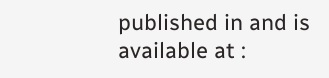published in and is available at :